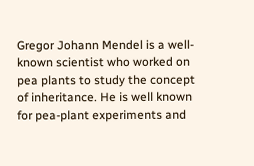Gregor Johann Mendel is a well-known scientist who worked on pea plants to study the concept of inheritance. He is well known for pea-plant experiments and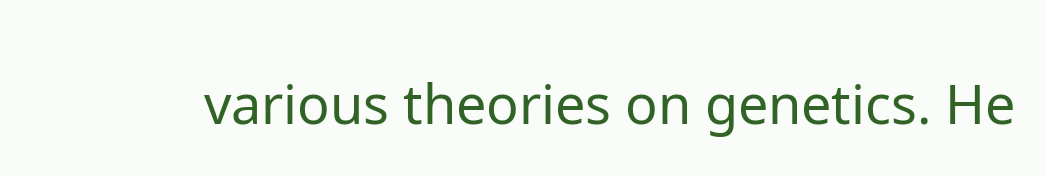various theories on genetics. He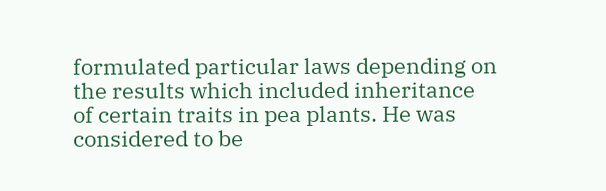formulated particular laws depending on the results which included inheritance of certain traits in pea plants. He was considered to be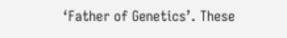‘Father of Genetics’. These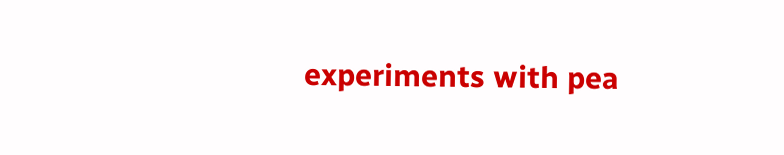experiments with pea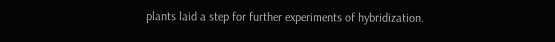plants laid a step for further experiments of hybridization.